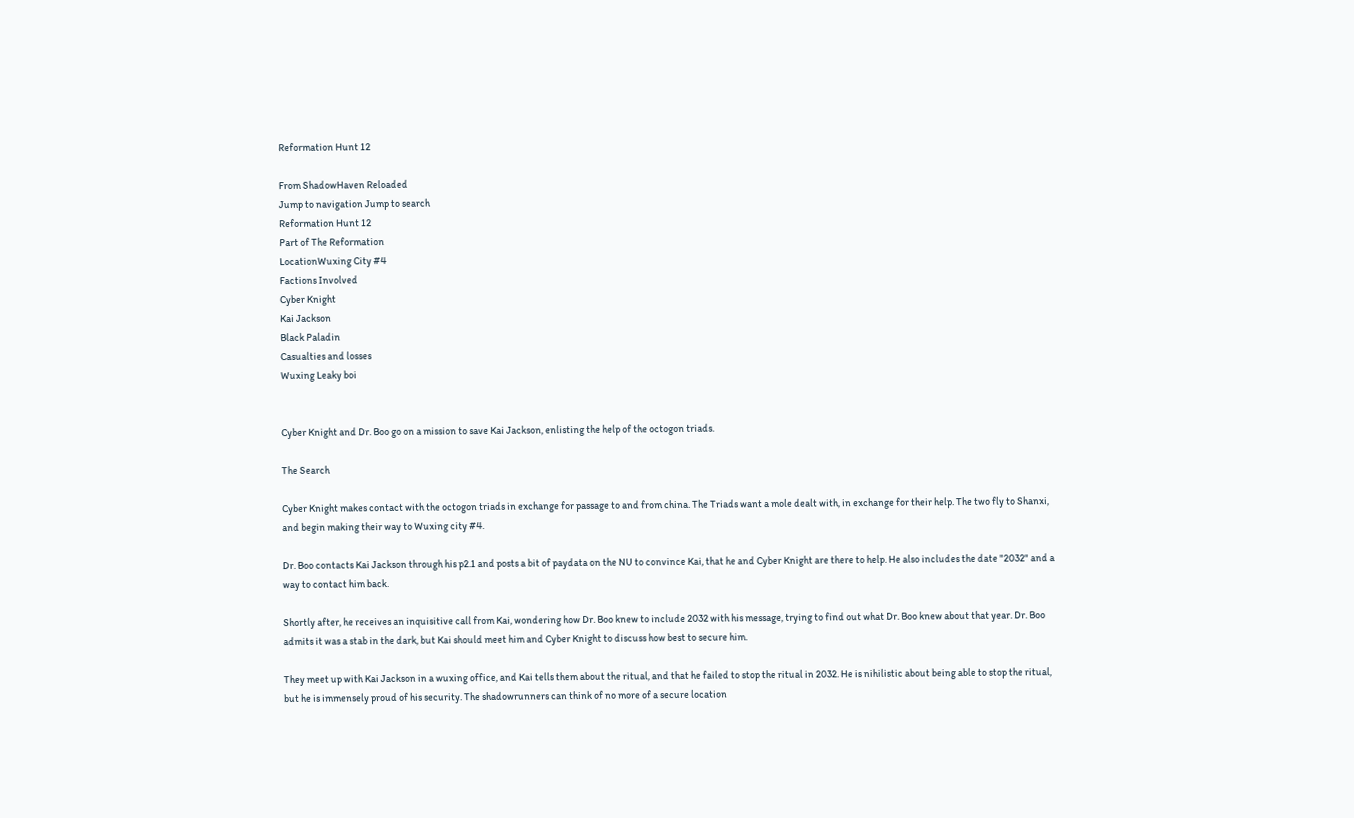Reformation Hunt 12

From ShadowHaven Reloaded
Jump to navigation Jump to search
Reformation Hunt 12
Part of The Reformation
LocationWuxing City #4
Factions Involved
Cyber Knight
Kai Jackson
Black Paladin
Casualties and losses
Wuxing Leaky boi


Cyber Knight and Dr. Boo go on a mission to save Kai Jackson, enlisting the help of the octogon triads.

The Search

Cyber Knight makes contact with the octogon triads in exchange for passage to and from china. The Triads want a mole dealt with, in exchange for their help. The two fly to Shanxi, and begin making their way to Wuxing city #4.

Dr. Boo contacts Kai Jackson through his p2.1 and posts a bit of paydata on the NU to convince Kai, that he and Cyber Knight are there to help. He also includes the date "2032" and a way to contact him back.

Shortly after, he receives an inquisitive call from Kai, wondering how Dr. Boo knew to include 2032 with his message, trying to find out what Dr. Boo knew about that year. Dr. Boo admits it was a stab in the dark, but Kai should meet him and Cyber Knight to discuss how best to secure him.

They meet up with Kai Jackson in a wuxing office, and Kai tells them about the ritual, and that he failed to stop the ritual in 2032. He is nihilistic about being able to stop the ritual, but he is immensely proud of his security. The shadowrunners can think of no more of a secure location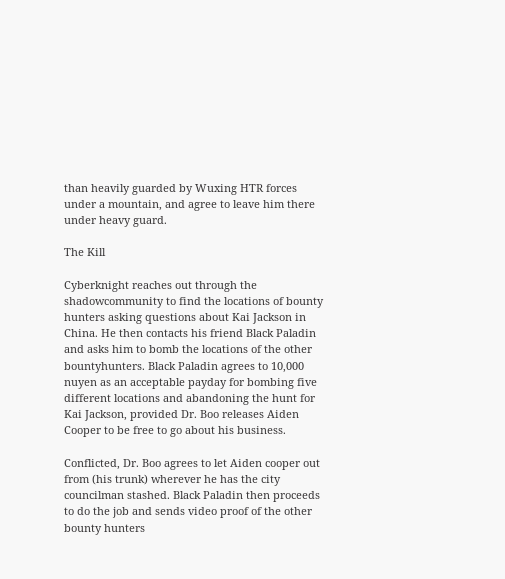than heavily guarded by Wuxing HTR forces under a mountain, and agree to leave him there under heavy guard.

The Kill

Cyberknight reaches out through the shadowcommunity to find the locations of bounty hunters asking questions about Kai Jackson in China. He then contacts his friend Black Paladin and asks him to bomb the locations of the other bountyhunters. Black Paladin agrees to 10,000 nuyen as an acceptable payday for bombing five different locations and abandoning the hunt for Kai Jackson, provided Dr. Boo releases Aiden Cooper to be free to go about his business.

Conflicted, Dr. Boo agrees to let Aiden cooper out from (his trunk) wherever he has the city councilman stashed. Black Paladin then proceeds to do the job and sends video proof of the other bounty hunters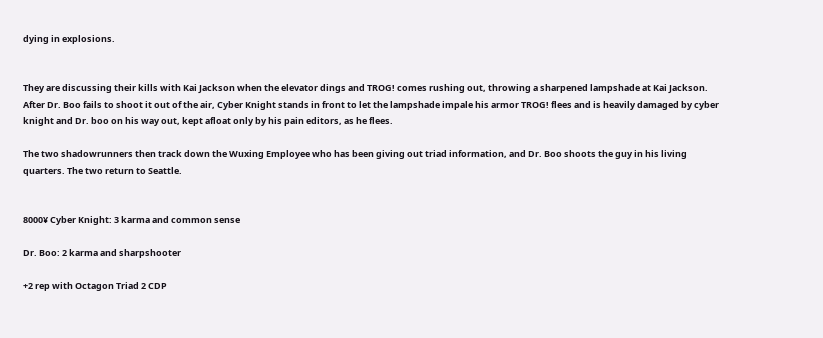dying in explosions.


They are discussing their kills with Kai Jackson when the elevator dings and TROG! comes rushing out, throwing a sharpened lampshade at Kai Jackson. After Dr. Boo fails to shoot it out of the air, Cyber Knight stands in front to let the lampshade impale his armor TROG! flees and is heavily damaged by cyber knight and Dr. boo on his way out, kept afloat only by his pain editors, as he flees.

The two shadowrunners then track down the Wuxing Employee who has been giving out triad information, and Dr. Boo shoots the guy in his living quarters. The two return to Seattle.


8000¥ Cyber Knight: 3 karma and common sense

Dr. Boo: 2 karma and sharpshooter

+2 rep with Octagon Triad 2 CDP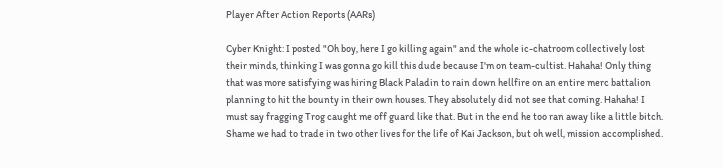Player After Action Reports (AARs)

Cyber Knight: I posted "Oh boy, here I go killing again" and the whole ic-chatroom collectively lost their minds, thinking I was gonna go kill this dude because I'm on team-cultist. Hahaha! Only thing that was more satisfying was hiring Black Paladin to rain down hellfire on an entire merc battalion planning to hit the bounty in their own houses. They absolutely did not see that coming. Hahaha! I must say fragging Trog caught me off guard like that. But in the end he too ran away like a little bitch. Shame we had to trade in two other lives for the life of Kai Jackson, but oh well, mission accomplished.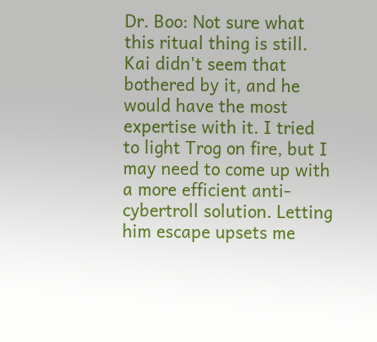Dr. Boo: Not sure what this ritual thing is still. Kai didn't seem that bothered by it, and he would have the most expertise with it. I tried to light Trog on fire, but I may need to come up with a more efficient anti-cybertroll solution. Letting him escape upsets me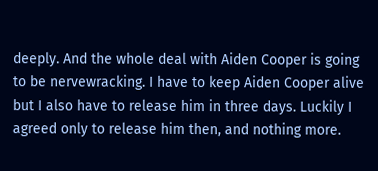deeply. And the whole deal with Aiden Cooper is going to be nervewracking. I have to keep Aiden Cooper alive but I also have to release him in three days. Luckily I agreed only to release him then, and nothing more.